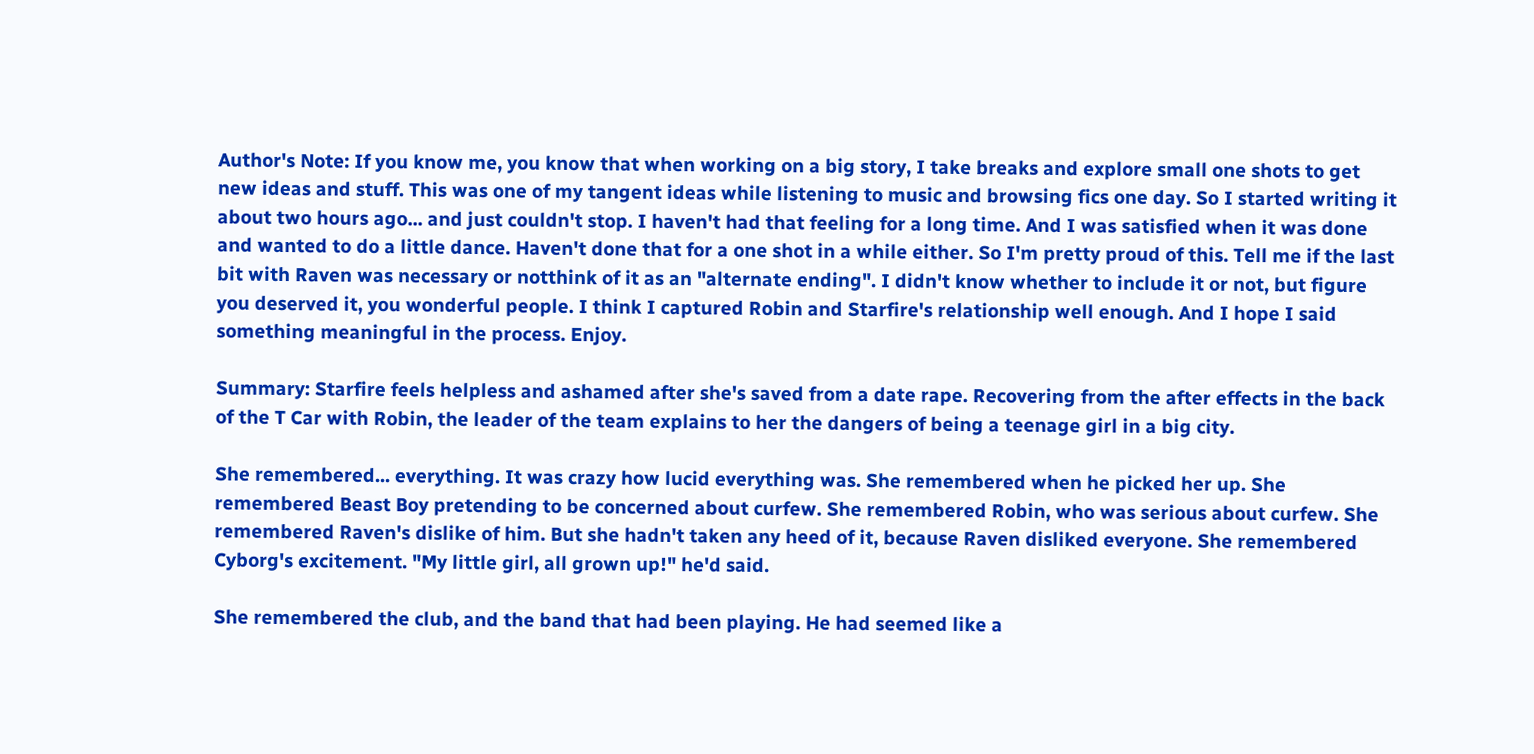Author's Note: If you know me, you know that when working on a big story, I take breaks and explore small one shots to get new ideas and stuff. This was one of my tangent ideas while listening to music and browsing fics one day. So I started writing it about two hours ago... and just couldn't stop. I haven't had that feeling for a long time. And I was satisfied when it was done and wanted to do a little dance. Haven't done that for a one shot in a while either. So I'm pretty proud of this. Tell me if the last bit with Raven was necessary or notthink of it as an "alternate ending". I didn't know whether to include it or not, but figure you deserved it, you wonderful people. I think I captured Robin and Starfire's relationship well enough. And I hope I said something meaningful in the process. Enjoy.

Summary: Starfire feels helpless and ashamed after she's saved from a date rape. Recovering from the after effects in the back of the T Car with Robin, the leader of the team explains to her the dangers of being a teenage girl in a big city.

She remembered... everything. It was crazy how lucid everything was. She remembered when he picked her up. She remembered Beast Boy pretending to be concerned about curfew. She remembered Robin, who was serious about curfew. She remembered Raven's dislike of him. But she hadn't taken any heed of it, because Raven disliked everyone. She remembered Cyborg's excitement. "My little girl, all grown up!" he'd said.

She remembered the club, and the band that had been playing. He had seemed like a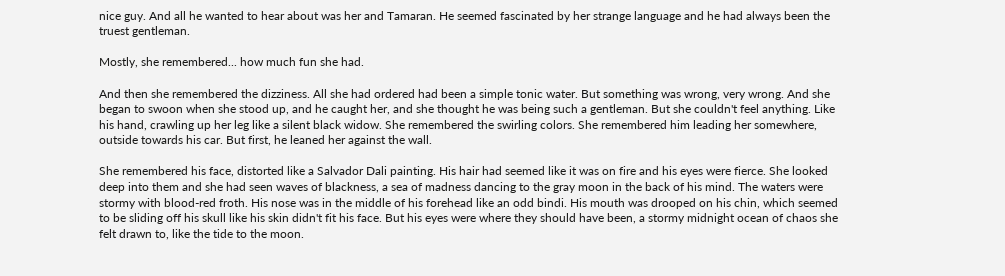nice guy. And all he wanted to hear about was her and Tamaran. He seemed fascinated by her strange language and he had always been the truest gentleman.

Mostly, she remembered... how much fun she had.

And then she remembered the dizziness. All she had ordered had been a simple tonic water. But something was wrong, very wrong. And she began to swoon when she stood up, and he caught her, and she thought he was being such a gentleman. But she couldn't feel anything. Like his hand, crawling up her leg like a silent black widow. She remembered the swirling colors. She remembered him leading her somewhere, outside towards his car. But first, he leaned her against the wall.

She remembered his face, distorted like a Salvador Dali painting. His hair had seemed like it was on fire and his eyes were fierce. She looked deep into them and she had seen waves of blackness, a sea of madness dancing to the gray moon in the back of his mind. The waters were stormy with blood-red froth. His nose was in the middle of his forehead like an odd bindi. His mouth was drooped on his chin, which seemed to be sliding off his skull like his skin didn't fit his face. But his eyes were where they should have been, a stormy midnight ocean of chaos she felt drawn to, like the tide to the moon.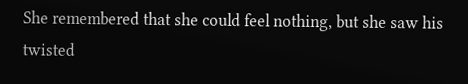She remembered that she could feel nothing, but she saw his twisted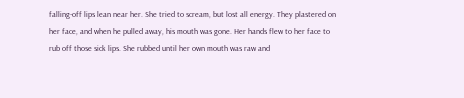falling-off lips lean near her. She tried to scream, but lost all energy. They plastered on her face, and when he pulled away, his mouth was gone. Her hands flew to her face to rub off those sick lips. She rubbed until her own mouth was raw and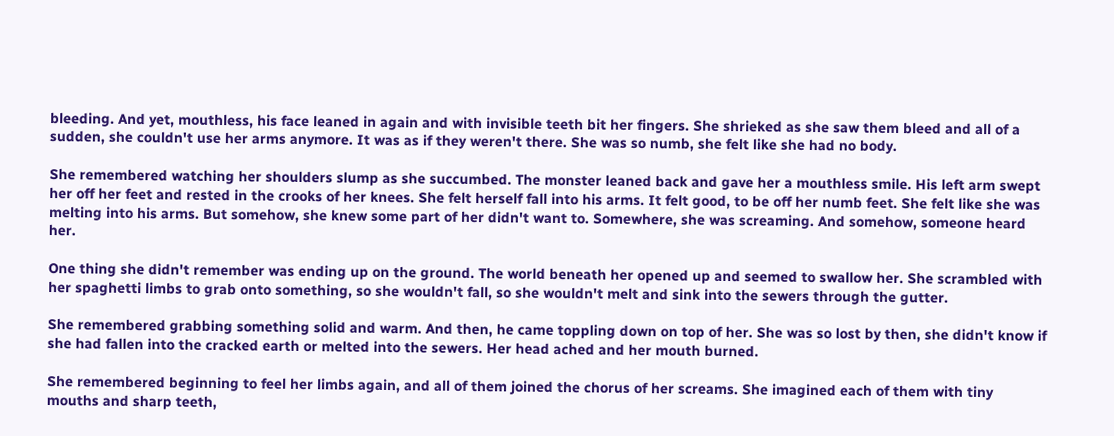bleeding. And yet, mouthless, his face leaned in again and with invisible teeth bit her fingers. She shrieked as she saw them bleed and all of a sudden, she couldn't use her arms anymore. It was as if they weren't there. She was so numb, she felt like she had no body.

She remembered watching her shoulders slump as she succumbed. The monster leaned back and gave her a mouthless smile. His left arm swept her off her feet and rested in the crooks of her knees. She felt herself fall into his arms. It felt good, to be off her numb feet. She felt like she was melting into his arms. But somehow, she knew some part of her didn't want to. Somewhere, she was screaming. And somehow, someone heard her.

One thing she didn't remember was ending up on the ground. The world beneath her opened up and seemed to swallow her. She scrambled with her spaghetti limbs to grab onto something, so she wouldn't fall, so she wouldn't melt and sink into the sewers through the gutter.

She remembered grabbing something solid and warm. And then, he came toppling down on top of her. She was so lost by then, she didn't know if she had fallen into the cracked earth or melted into the sewers. Her head ached and her mouth burned.

She remembered beginning to feel her limbs again, and all of them joined the chorus of her screams. She imagined each of them with tiny mouths and sharp teeth,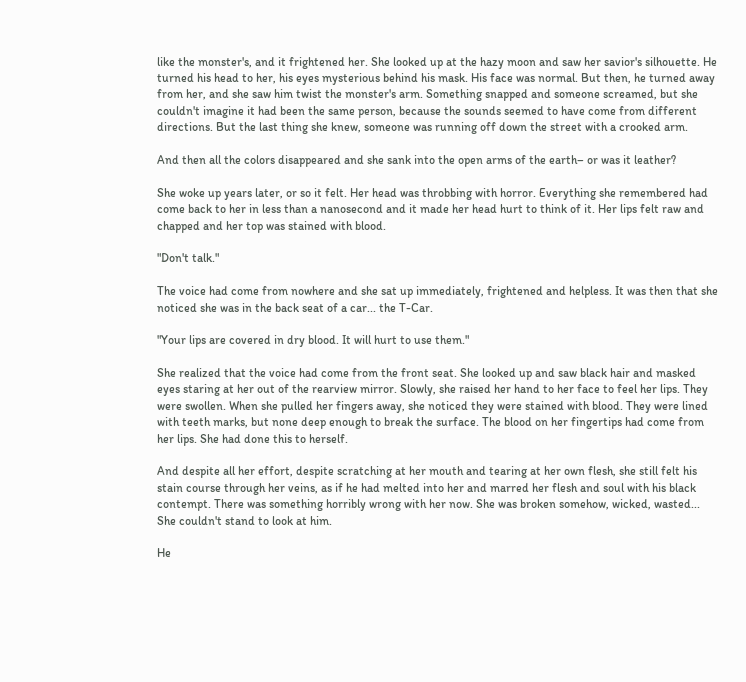like the monster's, and it frightened her. She looked up at the hazy moon and saw her savior's silhouette. He turned his head to her, his eyes mysterious behind his mask. His face was normal. But then, he turned away from her, and she saw him twist the monster's arm. Something snapped and someone screamed, but she couldn't imagine it had been the same person, because the sounds seemed to have come from different directions. But the last thing she knew, someone was running off down the street with a crooked arm.

And then all the colors disappeared and she sank into the open arms of the earth– or was it leather?

She woke up years later, or so it felt. Her head was throbbing with horror. Everything she remembered had come back to her in less than a nanosecond and it made her head hurt to think of it. Her lips felt raw and chapped and her top was stained with blood.

"Don't talk."

The voice had come from nowhere and she sat up immediately, frightened and helpless. It was then that she noticed she was in the back seat of a car... the T-Car.

"Your lips are covered in dry blood. It will hurt to use them."

She realized that the voice had come from the front seat. She looked up and saw black hair and masked eyes staring at her out of the rearview mirror. Slowly, she raised her hand to her face to feel her lips. They were swollen. When she pulled her fingers away, she noticed they were stained with blood. They were lined with teeth marks, but none deep enough to break the surface. The blood on her fingertips had come from her lips. She had done this to herself.

And despite all her effort, despite scratching at her mouth and tearing at her own flesh, she still felt his stain course through her veins, as if he had melted into her and marred her flesh and soul with his black contempt. There was something horribly wrong with her now. She was broken somehow, wicked, wasted... She couldn't stand to look at him.

He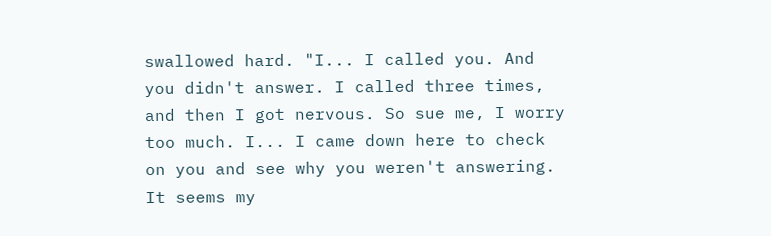swallowed hard. "I... I called you. And you didn't answer. I called three times, and then I got nervous. So sue me, I worry too much. I... I came down here to check on you and see why you weren't answering. It seems my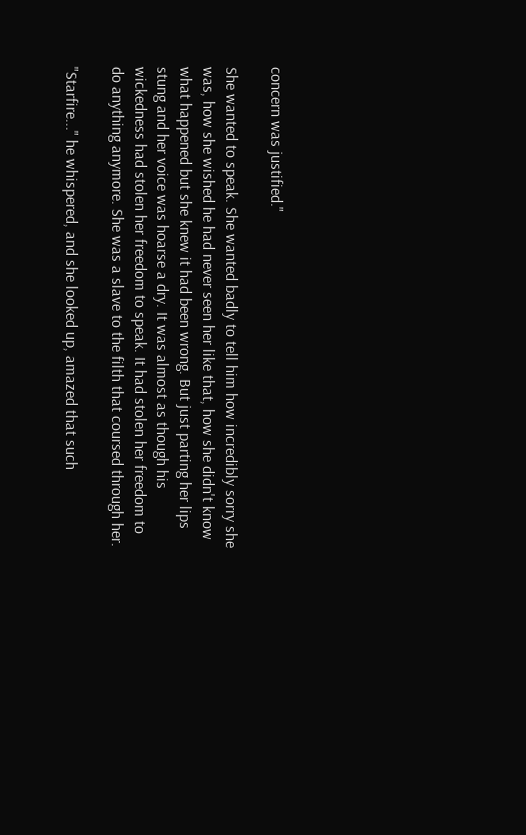concern was justified."

She wanted to speak. She wanted badly to tell him how incredibly sorry she was, how she wished he had never seen her like that, how she didn't know what happened but she knew it had been wrong. But just parting her lips stung and her voice was hoarse a dry. It was almost as though his wickedness had stolen her freedom to speak. It had stolen her freedom to do anything anymore. She was a slave to the filth that coursed through her.

"Starfire..." he whispered, and she looked up, amazed that such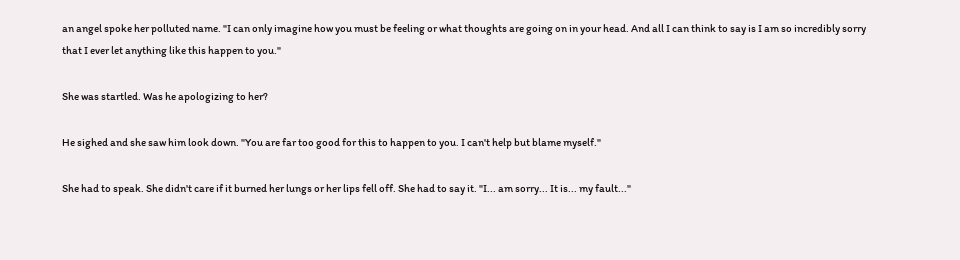an angel spoke her polluted name. "I can only imagine how you must be feeling or what thoughts are going on in your head. And all I can think to say is I am so incredibly sorry that I ever let anything like this happen to you."

She was startled. Was he apologizing to her?

He sighed and she saw him look down. "You are far too good for this to happen to you. I can't help but blame myself."

She had to speak. She didn't care if it burned her lungs or her lips fell off. She had to say it. "I... am sorry... It is... my fault..."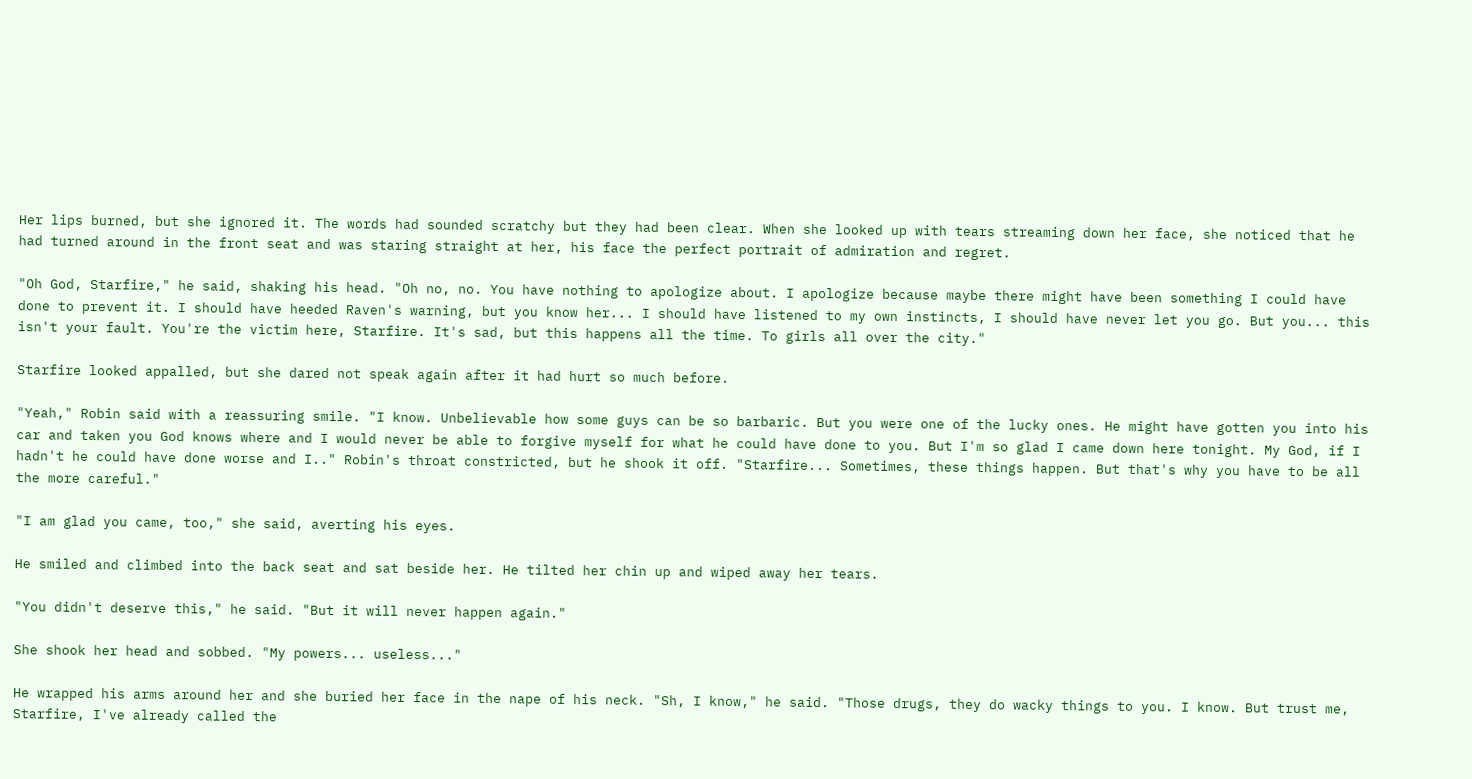Her lips burned, but she ignored it. The words had sounded scratchy but they had been clear. When she looked up with tears streaming down her face, she noticed that he had turned around in the front seat and was staring straight at her, his face the perfect portrait of admiration and regret.

"Oh God, Starfire," he said, shaking his head. "Oh no, no. You have nothing to apologize about. I apologize because maybe there might have been something I could have done to prevent it. I should have heeded Raven's warning, but you know her... I should have listened to my own instincts, I should have never let you go. But you... this isn't your fault. You're the victim here, Starfire. It's sad, but this happens all the time. To girls all over the city."

Starfire looked appalled, but she dared not speak again after it had hurt so much before.

"Yeah," Robin said with a reassuring smile. "I know. Unbelievable how some guys can be so barbaric. But you were one of the lucky ones. He might have gotten you into his car and taken you God knows where and I would never be able to forgive myself for what he could have done to you. But I'm so glad I came down here tonight. My God, if I hadn't he could have done worse and I.." Robin's throat constricted, but he shook it off. "Starfire... Sometimes, these things happen. But that's why you have to be all the more careful."

"I am glad you came, too," she said, averting his eyes.

He smiled and climbed into the back seat and sat beside her. He tilted her chin up and wiped away her tears.

"You didn't deserve this," he said. "But it will never happen again."

She shook her head and sobbed. "My powers... useless..."

He wrapped his arms around her and she buried her face in the nape of his neck. "Sh, I know," he said. "Those drugs, they do wacky things to you. I know. But trust me, Starfire, I've already called the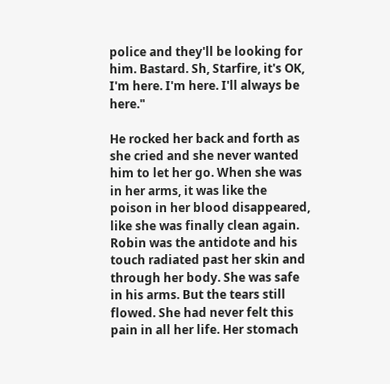police and they'll be looking for him. Bastard. Sh, Starfire, it's OK, I'm here. I'm here. I'll always be here."

He rocked her back and forth as she cried and she never wanted him to let her go. When she was in her arms, it was like the poison in her blood disappeared, like she was finally clean again. Robin was the antidote and his touch radiated past her skin and through her body. She was safe in his arms. But the tears still flowed. She had never felt this pain in all her life. Her stomach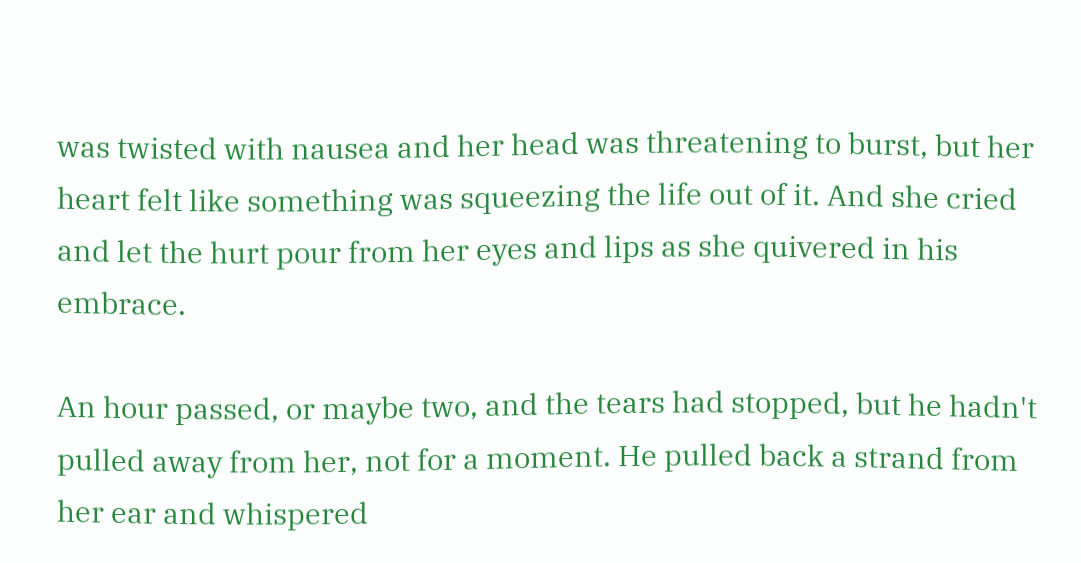was twisted with nausea and her head was threatening to burst, but her heart felt like something was squeezing the life out of it. And she cried and let the hurt pour from her eyes and lips as she quivered in his embrace.

An hour passed, or maybe two, and the tears had stopped, but he hadn't pulled away from her, not for a moment. He pulled back a strand from her ear and whispered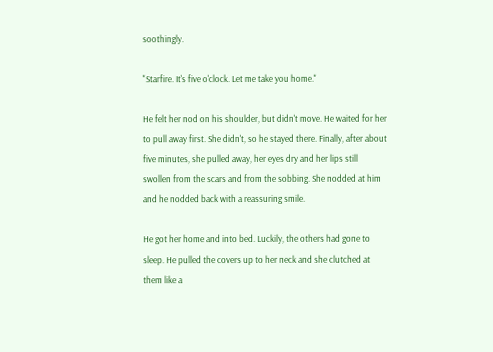soothingly.

"Starfire. It's five o'clock. Let me take you home."

He felt her nod on his shoulder, but didn't move. He waited for her to pull away first. She didn't, so he stayed there. Finally, after about five minutes, she pulled away, her eyes dry and her lips still swollen from the scars and from the sobbing. She nodded at him and he nodded back with a reassuring smile.

He got her home and into bed. Luckily, the others had gone to sleep. He pulled the covers up to her neck and she clutched at them like a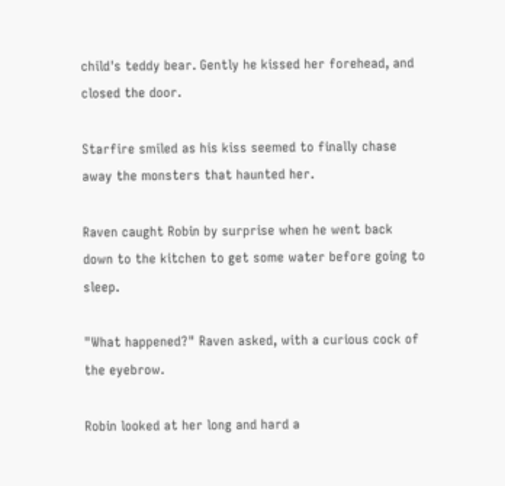child's teddy bear. Gently he kissed her forehead, and closed the door.

Starfire smiled as his kiss seemed to finally chase away the monsters that haunted her.

Raven caught Robin by surprise when he went back down to the kitchen to get some water before going to sleep.

"What happened?" Raven asked, with a curious cock of the eyebrow.

Robin looked at her long and hard a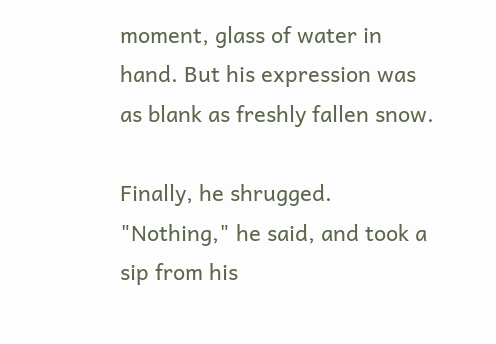moment, glass of water in hand. But his expression was as blank as freshly fallen snow.

Finally, he shrugged. "Nothing," he said, and took a sip from his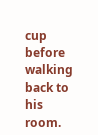cup before walking back to his room.